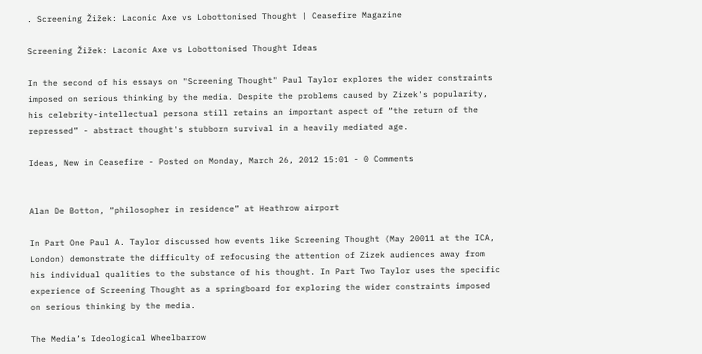. Screening Žižek: Laconic Axe vs Lobottonised Thought | Ceasefire Magazine

Screening Žižek: Laconic Axe vs Lobottonised Thought Ideas

In the second of his essays on "Screening Thought" Paul Taylor explores the wider constraints imposed on serious thinking by the media. Despite the problems caused by Zizek's popularity, his celebrity-intellectual persona still retains an important aspect of “the return of the repressed” - abstract thought's stubborn survival in a heavily mediated age.

Ideas, New in Ceasefire - Posted on Monday, March 26, 2012 15:01 - 0 Comments


Alan De Botton, “philosopher in residence” at Heathrow airport

In Part One Paul A. Taylor discussed how events like Screening Thought (May 20011 at the ICA, London) demonstrate the difficulty of refocusing the attention of Zizek audiences away from his individual qualities to the substance of his thought. In Part Two Taylor uses the specific experience of Screening Thought as a springboard for exploring the wider constraints imposed on serious thinking by the media.

The Media’s Ideological Wheelbarrow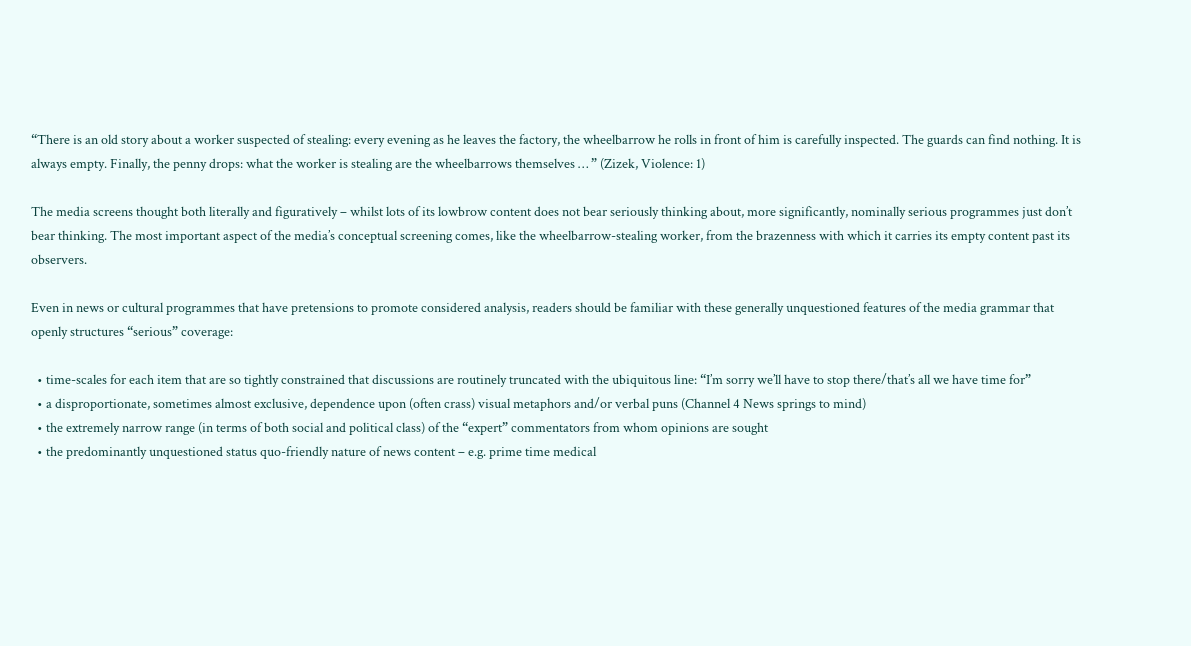“There is an old story about a worker suspected of stealing: every evening as he leaves the factory, the wheelbarrow he rolls in front of him is carefully inspected. The guards can find nothing. It is always empty. Finally, the penny drops: what the worker is stealing are the wheelbarrows themselves … ” (Zizek, Violence: 1)

The media screens thought both literally and figuratively – whilst lots of its lowbrow content does not bear seriously thinking about, more significantly, nominally serious programmes just don’t bear thinking. The most important aspect of the media’s conceptual screening comes, like the wheelbarrow-stealing worker, from the brazenness with which it carries its empty content past its observers.

Even in news or cultural programmes that have pretensions to promote considered analysis, readers should be familiar with these generally unquestioned features of the media grammar that openly structures “serious” coverage:

  • time-scales for each item that are so tightly constrained that discussions are routinely truncated with the ubiquitous line: “I’m sorry we’ll have to stop there/that’s all we have time for”
  • a disproportionate, sometimes almost exclusive, dependence upon (often crass) visual metaphors and/or verbal puns (Channel 4 News springs to mind)
  • the extremely narrow range (in terms of both social and political class) of the “expert” commentators from whom opinions are sought
  • the predominantly unquestioned status quo-friendly nature of news content – e.g. prime time medical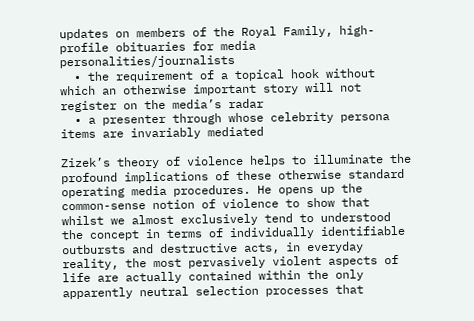updates on members of the Royal Family, high-profile obituaries for media personalities/journalists
  • the requirement of a topical hook without which an otherwise important story will not register on the media’s radar
  • a presenter through whose celebrity persona items are invariably mediated

Zizek’s theory of violence helps to illuminate the profound implications of these otherwise standard operating media procedures. He opens up the common-sense notion of violence to show that whilst we almost exclusively tend to understood the concept in terms of individually identifiable outbursts and destructive acts, in everyday reality, the most pervasively violent aspects of life are actually contained within the only apparently neutral selection processes that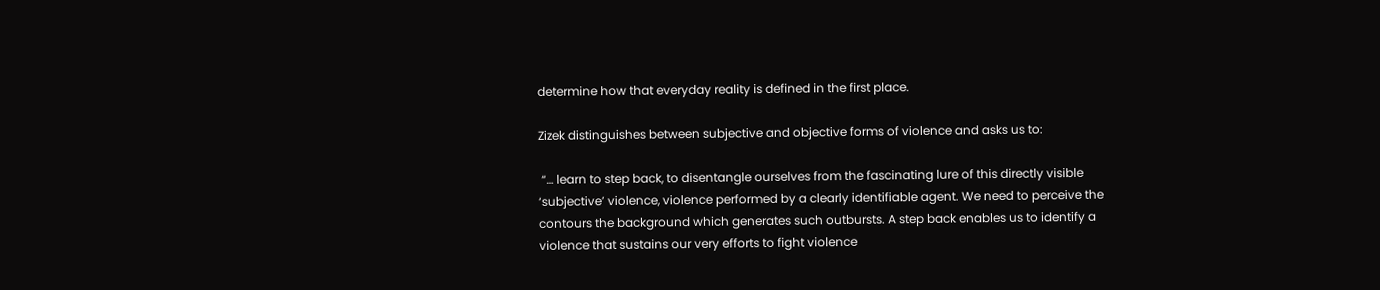determine how that everyday reality is defined in the first place.

Zizek distinguishes between subjective and objective forms of violence and asks us to:

 “… learn to step back, to disentangle ourselves from the fascinating lure of this directly visible ‘subjective’ violence, violence performed by a clearly identifiable agent. We need to perceive the contours the background which generates such outbursts. A step back enables us to identify a violence that sustains our very efforts to fight violence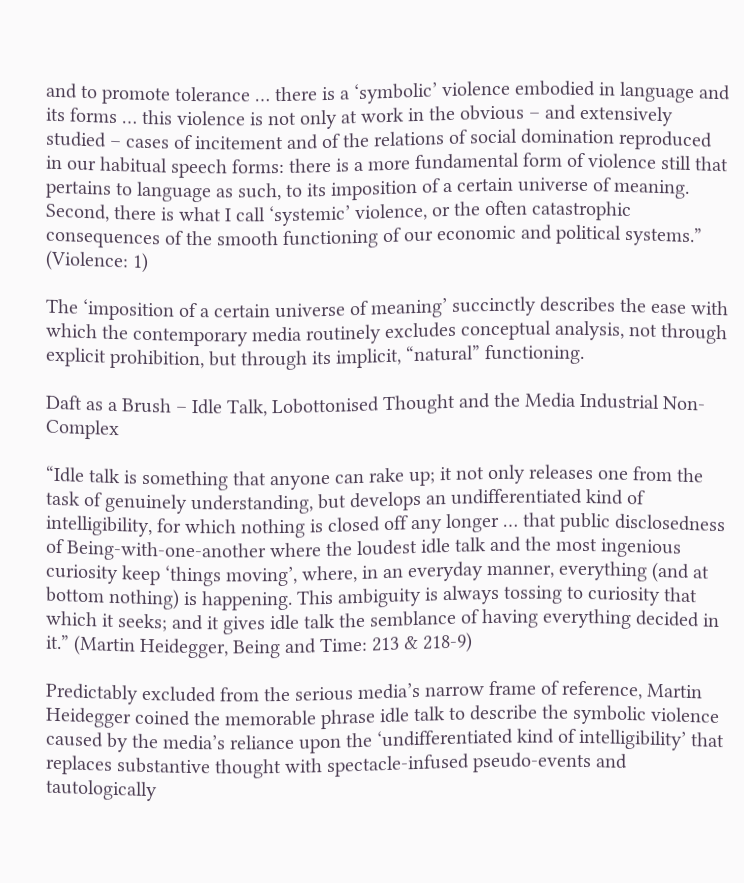and to promote tolerance … there is a ‘symbolic’ violence embodied in language and its forms … this violence is not only at work in the obvious – and extensively studied – cases of incitement and of the relations of social domination reproduced  in our habitual speech forms: there is a more fundamental form of violence still that pertains to language as such, to its imposition of a certain universe of meaning. Second, there is what I call ‘systemic’ violence, or the often catastrophic consequences of the smooth functioning of our economic and political systems.” (Violence: 1)

The ‘imposition of a certain universe of meaning’ succinctly describes the ease with which the contemporary media routinely excludes conceptual analysis, not through explicit prohibition, but through its implicit, “natural” functioning.

Daft as a Brush – Idle Talk, Lobottonised Thought and the Media Industrial Non-Complex

“Idle talk is something that anyone can rake up; it not only releases one from the task of genuinely understanding, but develops an undifferentiated kind of intelligibility, for which nothing is closed off any longer … that public disclosedness of Being-with-one-another where the loudest idle talk and the most ingenious curiosity keep ‘things moving’, where, in an everyday manner, everything (and at bottom nothing) is happening. This ambiguity is always tossing to curiosity that which it seeks; and it gives idle talk the semblance of having everything decided in it.” (Martin Heidegger, Being and Time: 213 & 218-9)

Predictably excluded from the serious media’s narrow frame of reference, Martin Heidegger coined the memorable phrase idle talk to describe the symbolic violence caused by the media’s reliance upon the ‘undifferentiated kind of intelligibility’ that replaces substantive thought with spectacle-infused pseudo-events and tautologically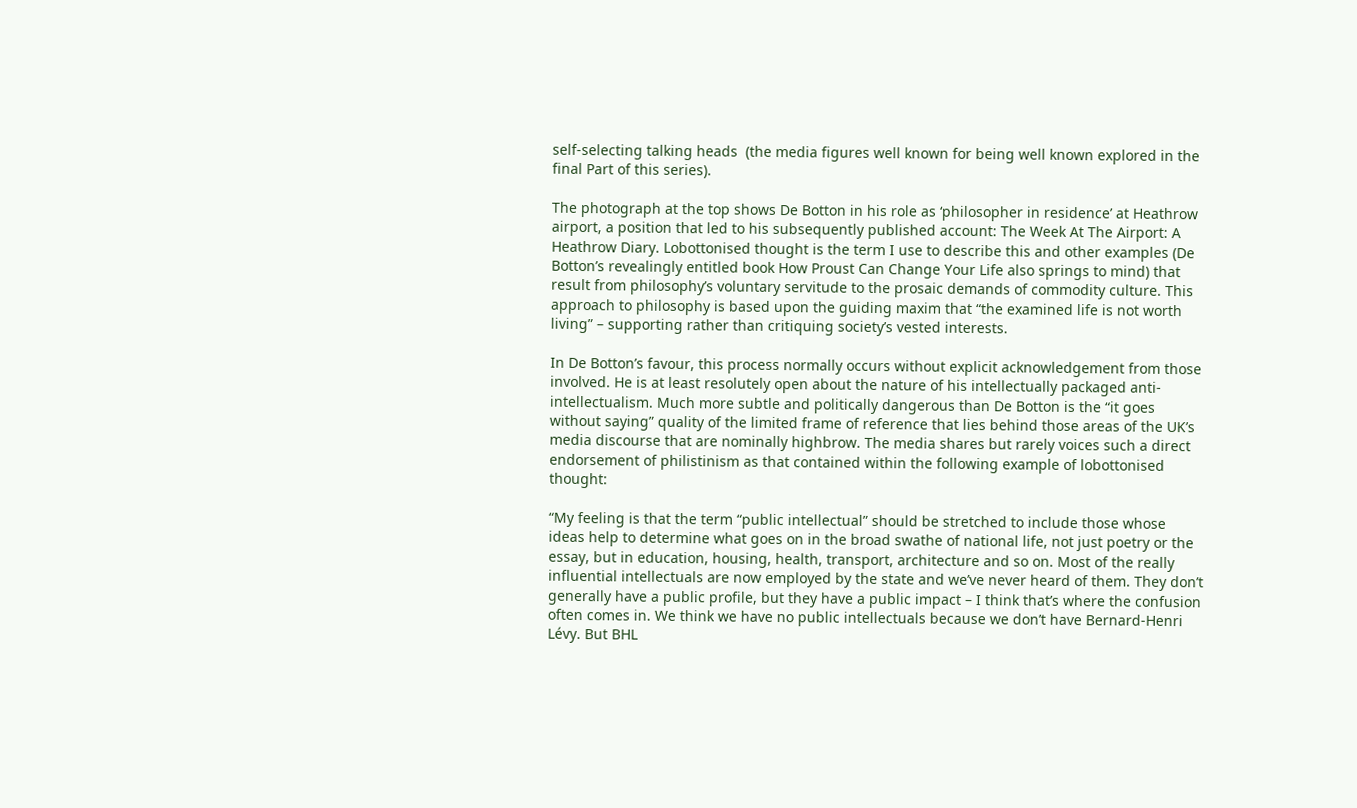self-selecting talking heads  (the media figures well known for being well known explored in the final Part of this series).

The photograph at the top shows De Botton in his role as ‘philosopher in residence’ at Heathrow airport, a position that led to his subsequently published account: The Week At The Airport: A Heathrow Diary. Lobottonised thought is the term I use to describe this and other examples (De Botton’s revealingly entitled book How Proust Can Change Your Life also springs to mind) that result from philosophy’s voluntary servitude to the prosaic demands of commodity culture. This approach to philosophy is based upon the guiding maxim that “the examined life is not worth living” – supporting rather than critiquing society’s vested interests.

In De Botton’s favour, this process normally occurs without explicit acknowledgement from those involved. He is at least resolutely open about the nature of his intellectually packaged anti-intellectualism. Much more subtle and politically dangerous than De Botton is the “it goes without saying” quality of the limited frame of reference that lies behind those areas of the UK’s media discourse that are nominally highbrow. The media shares but rarely voices such a direct endorsement of philistinism as that contained within the following example of lobottonised thought:

“My feeling is that the term “public intellectual” should be stretched to include those whose ideas help to determine what goes on in the broad swathe of national life, not just poetry or the essay, but in education, housing, health, transport, architecture and so on. Most of the really influential intellectuals are now employed by the state and we’ve never heard of them. They don’t generally have a public profile, but they have a public impact – I think that’s where the confusion often comes in. We think we have no public intellectuals because we don’t have Bernard-Henri Lévy. But BHL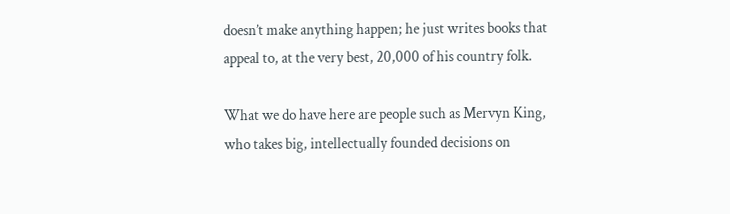doesn’t make anything happen; he just writes books that appeal to, at the very best, 20,000 of his country folk.

What we do have here are people such as Mervyn King, who takes big, intellectually founded decisions on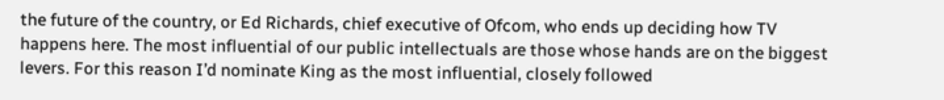the future of the country, or Ed Richards, chief executive of Ofcom, who ends up deciding how TV happens here. The most influential of our public intellectuals are those whose hands are on the biggest levers. For this reason I’d nominate King as the most influential, closely followed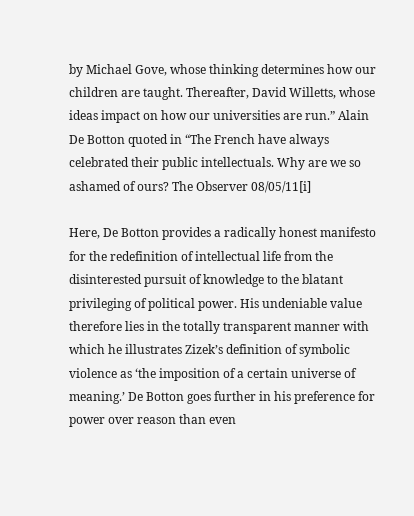by Michael Gove, whose thinking determines how our children are taught. Thereafter, David Willetts, whose ideas impact on how our universities are run.” Alain De Botton quoted in “The French have always celebrated their public intellectuals. Why are we so ashamed of ours? The Observer 08/05/11[i]

Here, De Botton provides a radically honest manifesto for the redefinition of intellectual life from the disinterested pursuit of knowledge to the blatant privileging of political power. His undeniable value therefore lies in the totally transparent manner with which he illustrates Zizek’s definition of symbolic violence as ‘the imposition of a certain universe of meaning.’ De Botton goes further in his preference for power over reason than even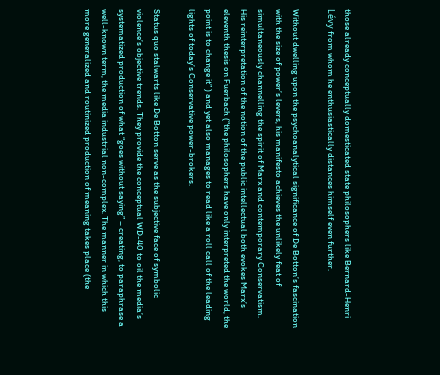those already conceptually domesticated state philosophers like Bernard-Henri Lévy from whom he enthusiastically distances himself even further.

Without dwelling upon the psychoanalytical significance of De Botton’s fascination with the size of power’s levers, his manifesto achieves the unlikely feat of simultaneously channelling the spirit of Marx and contemporary Conservatism. His reinterpretation of the notion of the public intellectual both evokes Marx’s eleventh thesis on Fuerbach (“the philosophers have only interpreted the world, the point is to change it” ) and yet also manages to read like a roll call of the leading lights of today’s Conservative power-brokers.

Status quo stalwarts like De Botton serve as the subjective face of symbolic violence’s objective trends. They provide the conceptual WD-40 to oil the media’s systematized production of what “goes without saying” – creating, to paraphrase a well-known term, the media industrial non-complex. The manner in which this more generalized and routinized production of meaning takes place (the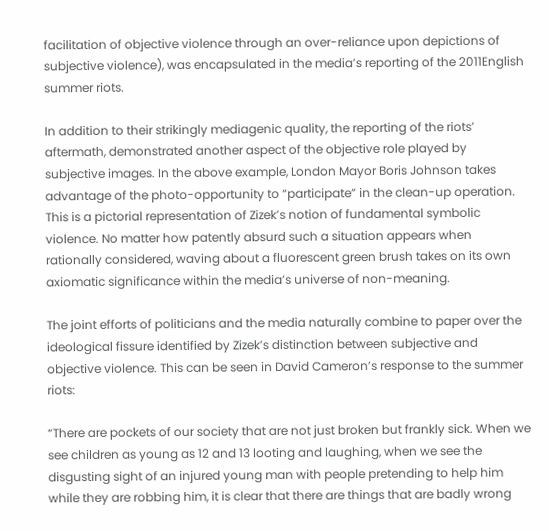facilitation of objective violence through an over-reliance upon depictions of subjective violence), was encapsulated in the media’s reporting of the 2011English summer riots.

In addition to their strikingly mediagenic quality, the reporting of the riots’ aftermath, demonstrated another aspect of the objective role played by subjective images. In the above example, London Mayor Boris Johnson takes advantage of the photo-opportunity to “participate” in the clean-up operation. This is a pictorial representation of Zizek’s notion of fundamental symbolic violence. No matter how patently absurd such a situation appears when rationally considered, waving about a fluorescent green brush takes on its own axiomatic significance within the media’s universe of non-meaning.

The joint efforts of politicians and the media naturally combine to paper over the ideological fissure identified by Zizek’s distinction between subjective and objective violence. This can be seen in David Cameron’s response to the summer riots:

“There are pockets of our society that are not just broken but frankly sick. When we see children as young as 12 and 13 looting and laughing, when we see the disgusting sight of an injured young man with people pretending to help him while they are robbing him, it is clear that there are things that are badly wrong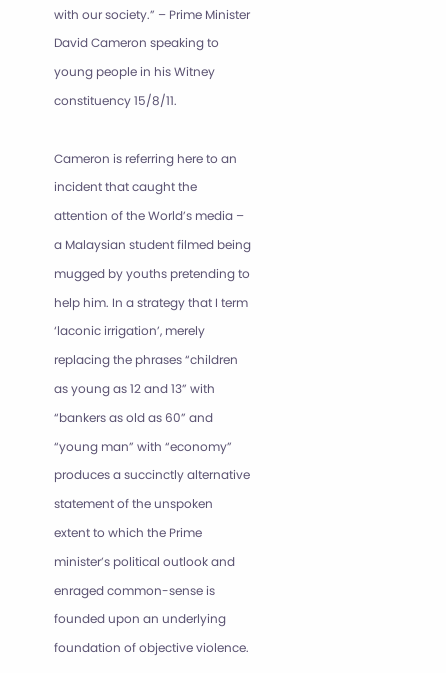with our society.” – Prime Minister David Cameron speaking to young people in his Witney constituency 15/8/11.

Cameron is referring here to an incident that caught the attention of the World’s media – a Malaysian student filmed being mugged by youths pretending to help him. In a strategy that I term ‘laconic irrigation’, merely replacing the phrases “children as young as 12 and 13” with “bankers as old as 60” and “young man” with “economy” produces a succinctly alternative statement of the unspoken extent to which the Prime minister’s political outlook and enraged common-sense is founded upon an underlying foundation of objective violence.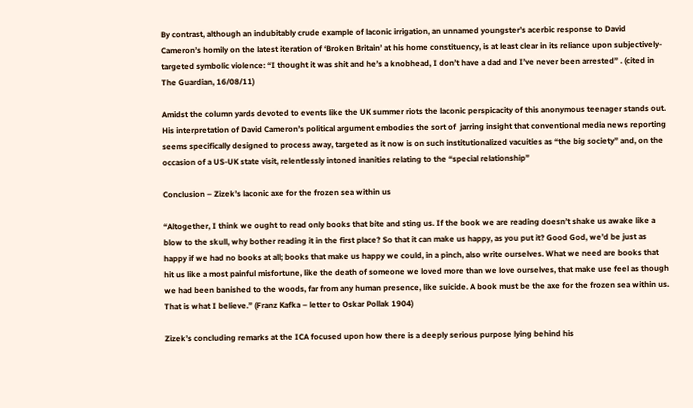By contrast, although an indubitably crude example of laconic irrigation, an unnamed youngster’s acerbic response to David Cameron’s homily on the latest iteration of ‘Broken Britain’ at his home constituency, is at least clear in its reliance upon subjectively-targeted symbolic violence: “I thought it was shit and he’s a knobhead, I don’t have a dad and I’ve never been arrested” . (cited in The Guardian, 16/08/11)

Amidst the column yards devoted to events like the UK summer riots the laconic perspicacity of this anonymous teenager stands out. His interpretation of David Cameron’s political argument embodies the sort of  jarring insight that conventional media news reporting seems specifically designed to process away, targeted as it now is on such institutionalized vacuities as “the big society” and, on the occasion of a US-UK state visit, relentlessly intoned inanities relating to the “special relationship”

Conclusion – Zizek’s laconic axe for the frozen sea within us

“Altogether, I think we ought to read only books that bite and sting us. If the book we are reading doesn’t shake us awake like a blow to the skull, why bother reading it in the first place? So that it can make us happy, as you put it? Good God, we’d be just as happy if we had no books at all; books that make us happy we could, in a pinch, also write ourselves. What we need are books that hit us like a most painful misfortune, like the death of someone we loved more than we love ourselves, that make use feel as though we had been banished to the woods, far from any human presence, like suicide. A book must be the axe for the frozen sea within us. That is what I believe.” (Franz Kafka – letter to Oskar Pollak 1904)

Zizek’s concluding remarks at the ICA focused upon how there is a deeply serious purpose lying behind his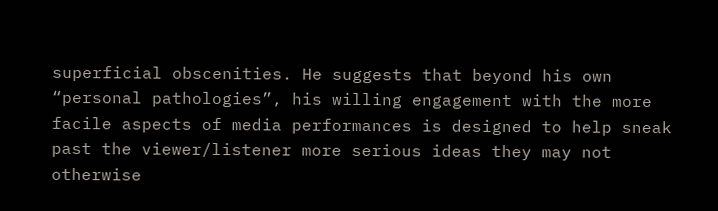superficial obscenities. He suggests that beyond his own “personal pathologies”, his willing engagement with the more facile aspects of media performances is designed to help sneak past the viewer/listener more serious ideas they may not otherwise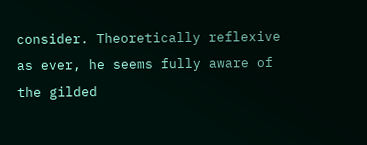consider. Theoretically reflexive as ever, he seems fully aware of the gilded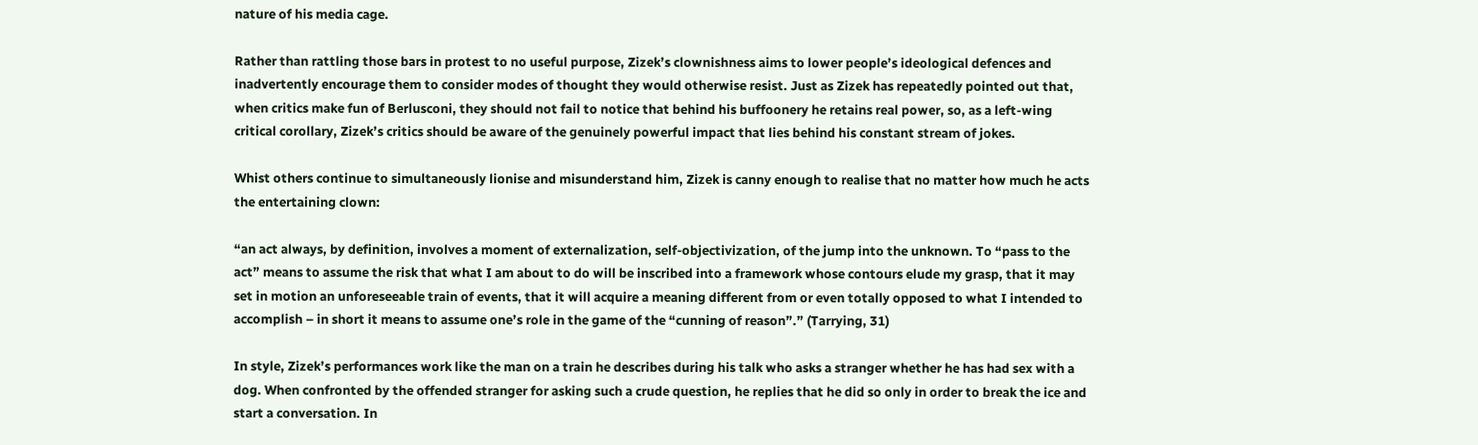nature of his media cage.

Rather than rattling those bars in protest to no useful purpose, Zizek’s clownishness aims to lower people’s ideological defences and inadvertently encourage them to consider modes of thought they would otherwise resist. Just as Zizek has repeatedly pointed out that, when critics make fun of Berlusconi, they should not fail to notice that behind his buffoonery he retains real power, so, as a left-wing critical corollary, Zizek’s critics should be aware of the genuinely powerful impact that lies behind his constant stream of jokes.

Whist others continue to simultaneously lionise and misunderstand him, Zizek is canny enough to realise that no matter how much he acts the entertaining clown:

“an act always, by definition, involves a moment of externalization, self-objectivization, of the jump into the unknown. To “pass to the act” means to assume the risk that what I am about to do will be inscribed into a framework whose contours elude my grasp, that it may set in motion an unforeseeable train of events, that it will acquire a meaning different from or even totally opposed to what I intended to accomplish – in short it means to assume one’s role in the game of the “cunning of reason”.” (Tarrying, 31)

In style, Zizek’s performances work like the man on a train he describes during his talk who asks a stranger whether he has had sex with a dog. When confronted by the offended stranger for asking such a crude question, he replies that he did so only in order to break the ice and start a conversation. In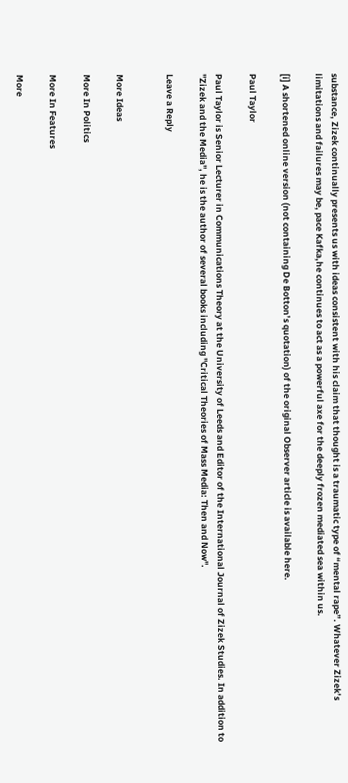substance, Zizek continually presents us with ideas consistent with his claim that thought is a traumatic type of “mental rape”. Whatever Zizek’s limitations and failures may be, pace Kafka,he continues to act as a powerful axe for the deeply frozen mediated sea within us.

[i] A shortened online version (not containing De Botton’s quotation) of the original Observer article is available here.

Paul Taylor

Paul Taylor is Senior Lecturer in Communications Theory at the University of Leeds and Editor of the International Journal of Zizek Studies. In addition to "Zizek and the Media", he is the author of several books including "Critical Theories of Mass Media: Then and Now".

Leave a Reply


More Ideas

More In Politics

More In Features

More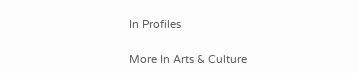In Profiles

More In Arts & Culture